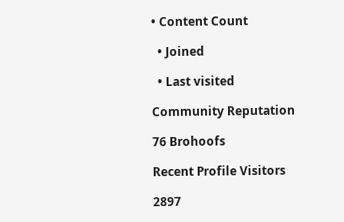• Content Count

  • Joined

  • Last visited

Community Reputation

76 Brohoofs

Recent Profile Visitors

2897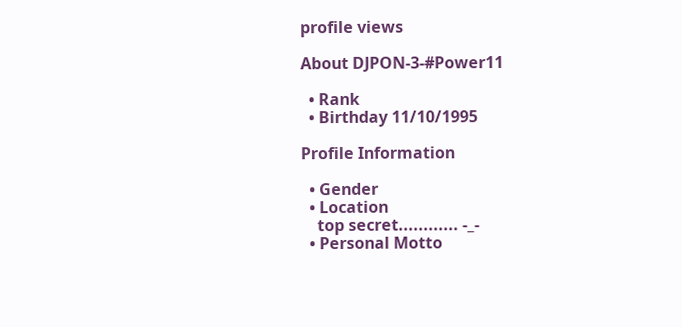profile views

About DJPON-3-#Power11

  • Rank
  • Birthday 11/10/1995

Profile Information

  • Gender
  • Location
    top secret............ -_-
  • Personal Motto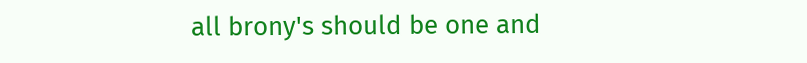all brony's should be one and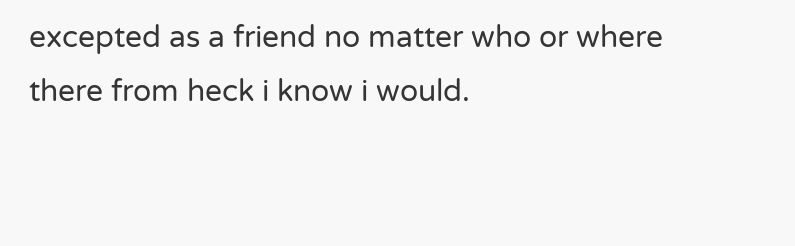excepted as a friend no matter who or where there from heck i know i would.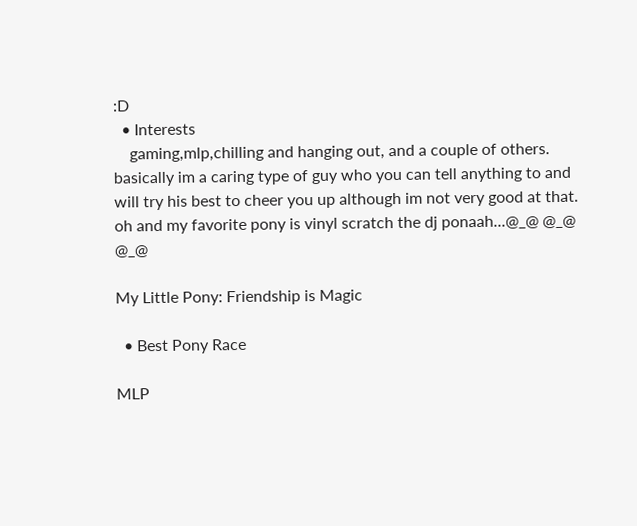:D
  • Interests
    gaming,mlp,chilling and hanging out, and a couple of others. basically im a caring type of guy who you can tell anything to and will try his best to cheer you up although im not very good at that. oh and my favorite pony is vinyl scratch the dj ponaah...@_@ @_@ @_@

My Little Pony: Friendship is Magic

  • Best Pony Race

MLP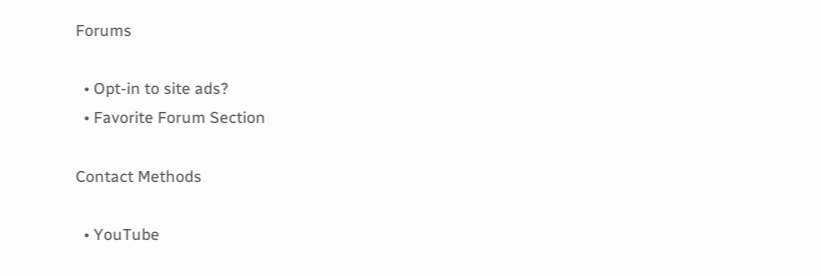Forums

  • Opt-in to site ads?
  • Favorite Forum Section

Contact Methods

  • YouTube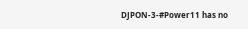DJPON-3-#Power11 has no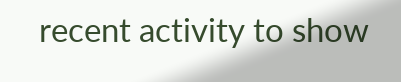recent activity to show